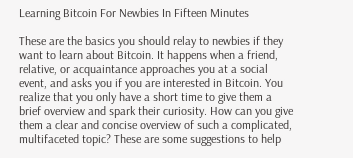Learning Bitcoin For Newbies In Fifteen Minutes

These are the basics you should relay to newbies if they want to learn about Bitcoin. It happens when a friend, relative, or acquaintance approaches you at a social event, and asks you if you are interested in Bitcoin. You realize that you only have a short time to give them a brief overview and spark their curiosity. How can you give them a clear and concise overview of such a complicated, multifaceted topic? These are some suggestions to help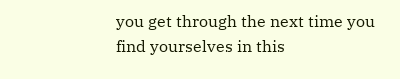you get through the next time you find yourselves in this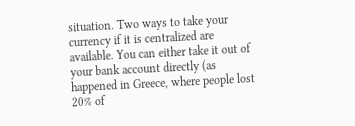situation. Two ways to take your currency if it is centralized are available. You can either take it out of your bank account directly (as happened in Greece, where people lost 20% of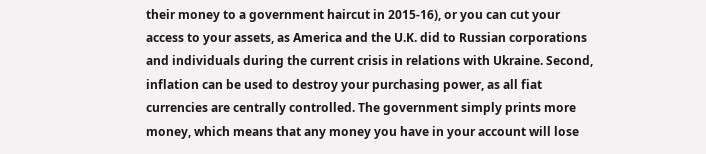their money to a government haircut in 2015-16), or you can cut your access to your assets, as America and the U.K. did to Russian corporations and individuals during the current crisis in relations with Ukraine. Second, inflation can be used to destroy your purchasing power, as all fiat currencies are centrally controlled. The government simply prints more money, which means that any money you have in your account will lose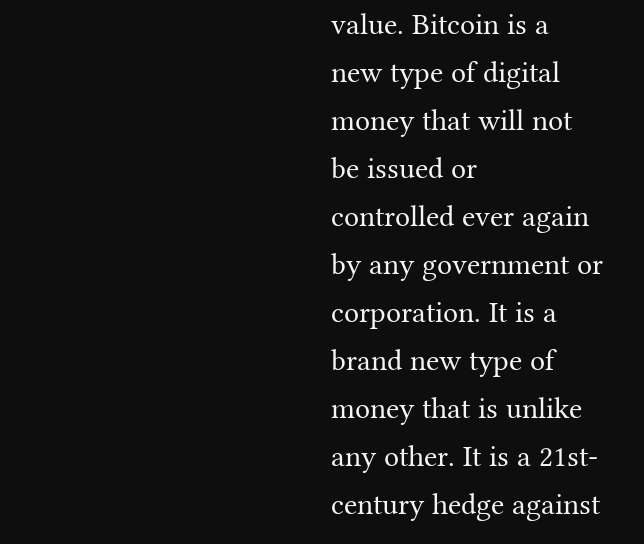value. Bitcoin is a new type of digital money that will not be issued or controlled ever again by any government or corporation. It is a brand new type of money that is unlike any other. It is a 21st-century hedge against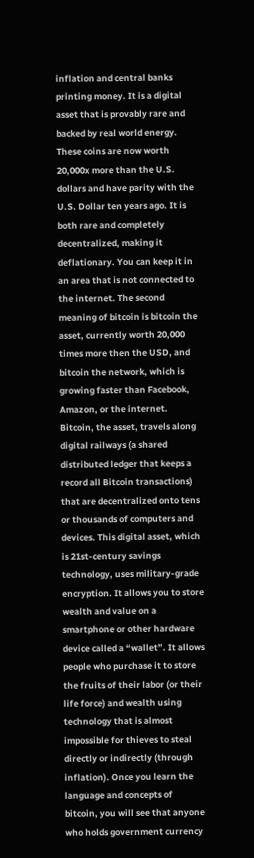inflation and central banks printing money. It is a digital asset that is provably rare and backed by real world energy. These coins are now worth 20,000x more than the U.S. dollars and have parity with the U.S. Dollar ten years ago. It is both rare and completely decentralized, making it deflationary. You can keep it in an area that is not connected to the internet. The second meaning of bitcoin is bitcoin the asset, currently worth 20,000 times more then the USD, and bitcoin the network, which is growing faster than Facebook, Amazon, or the internet. Bitcoin, the asset, travels along digital railways (a shared distributed ledger that keeps a record all Bitcoin transactions) that are decentralized onto tens or thousands of computers and devices. This digital asset, which is 21st-century savings technology, uses military-grade encryption. It allows you to store wealth and value on a smartphone or other hardware device called a “wallet”. It allows people who purchase it to store the fruits of their labor (or their life force) and wealth using technology that is almost impossible for thieves to steal directly or indirectly (through inflation). Once you learn the language and concepts of bitcoin, you will see that anyone who holds government currency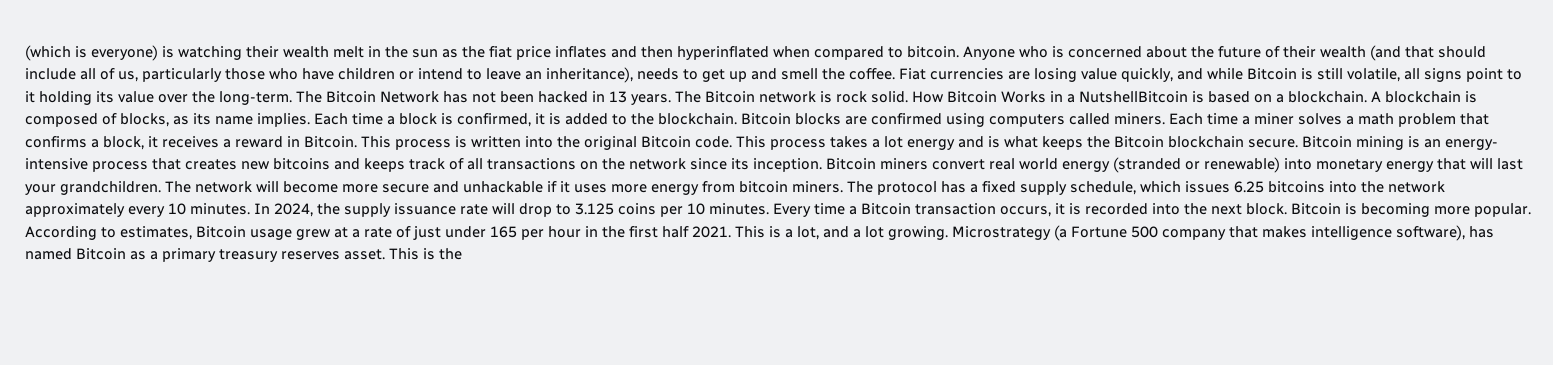(which is everyone) is watching their wealth melt in the sun as the fiat price inflates and then hyperinflated when compared to bitcoin. Anyone who is concerned about the future of their wealth (and that should include all of us, particularly those who have children or intend to leave an inheritance), needs to get up and smell the coffee. Fiat currencies are losing value quickly, and while Bitcoin is still volatile, all signs point to it holding its value over the long-term. The Bitcoin Network has not been hacked in 13 years. The Bitcoin network is rock solid. How Bitcoin Works in a NutshellBitcoin is based on a blockchain. A blockchain is composed of blocks, as its name implies. Each time a block is confirmed, it is added to the blockchain. Bitcoin blocks are confirmed using computers called miners. Each time a miner solves a math problem that confirms a block, it receives a reward in Bitcoin. This process is written into the original Bitcoin code. This process takes a lot energy and is what keeps the Bitcoin blockchain secure. Bitcoin mining is an energy-intensive process that creates new bitcoins and keeps track of all transactions on the network since its inception. Bitcoin miners convert real world energy (stranded or renewable) into monetary energy that will last your grandchildren. The network will become more secure and unhackable if it uses more energy from bitcoin miners. The protocol has a fixed supply schedule, which issues 6.25 bitcoins into the network approximately every 10 minutes. In 2024, the supply issuance rate will drop to 3.125 coins per 10 minutes. Every time a Bitcoin transaction occurs, it is recorded into the next block. Bitcoin is becoming more popular. According to estimates, Bitcoin usage grew at a rate of just under 165 per hour in the first half 2021. This is a lot, and a lot growing. Microstrategy (a Fortune 500 company that makes intelligence software), has named Bitcoin as a primary treasury reserves asset. This is the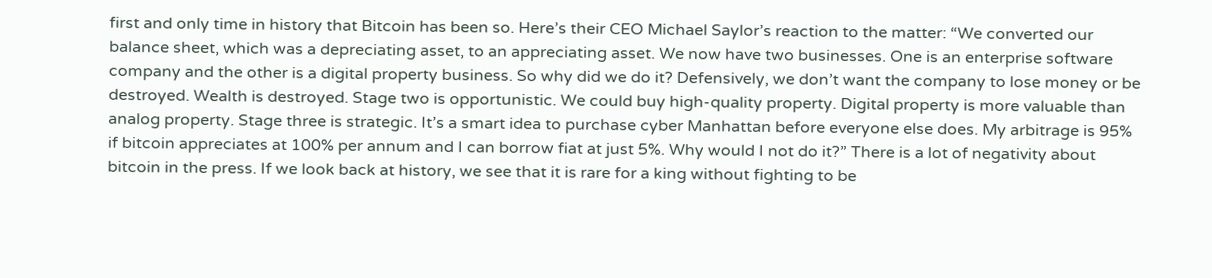first and only time in history that Bitcoin has been so. Here’s their CEO Michael Saylor’s reaction to the matter: “We converted our balance sheet, which was a depreciating asset, to an appreciating asset. We now have two businesses. One is an enterprise software company and the other is a digital property business. So why did we do it? Defensively, we don’t want the company to lose money or be destroyed. Wealth is destroyed. Stage two is opportunistic. We could buy high-quality property. Digital property is more valuable than analog property. Stage three is strategic. It’s a smart idea to purchase cyber Manhattan before everyone else does. My arbitrage is 95% if bitcoin appreciates at 100% per annum and I can borrow fiat at just 5%. Why would I not do it?” There is a lot of negativity about bitcoin in the press. If we look back at history, we see that it is rare for a king without fighting to be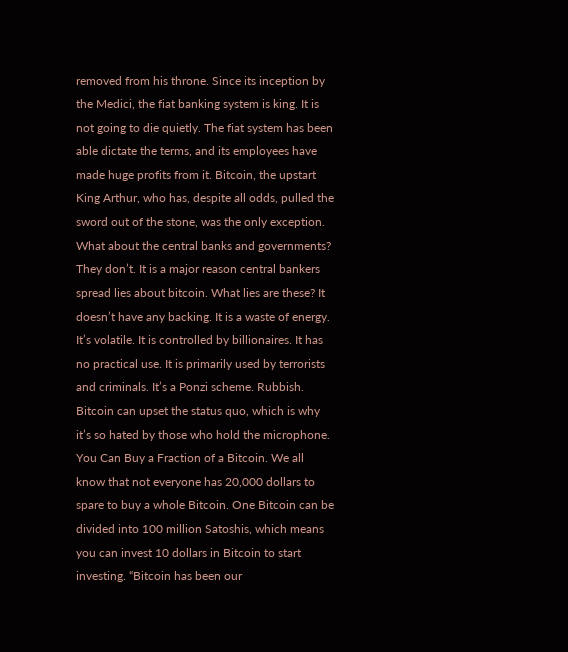removed from his throne. Since its inception by the Medici, the fiat banking system is king. It is not going to die quietly. The fiat system has been able dictate the terms, and its employees have made huge profits from it. Bitcoin, the upstart King Arthur, who has, despite all odds, pulled the sword out of the stone, was the only exception. What about the central banks and governments? They don’t. It is a major reason central bankers spread lies about bitcoin. What lies are these? It doesn’t have any backing. It is a waste of energy. It’s volatile. It is controlled by billionaires. It has no practical use. It is primarily used by terrorists and criminals. It’s a Ponzi scheme. Rubbish. Bitcoin can upset the status quo, which is why it’s so hated by those who hold the microphone. You Can Buy a Fraction of a Bitcoin. We all know that not everyone has 20,000 dollars to spare to buy a whole Bitcoin. One Bitcoin can be divided into 100 million Satoshis, which means you can invest 10 dollars in Bitcoin to start investing. “Bitcoin has been our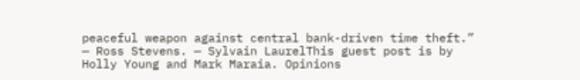peaceful weapon against central bank-driven time theft.” — Ross Stevens. — Sylvain LaurelThis guest post is by Holly Young and Mark Maraia. Opinions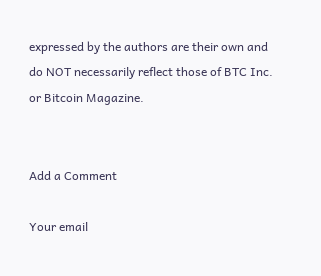expressed by the authors are their own and do NOT necessarily reflect those of BTC Inc. or Bitcoin Magazine.


Add a Comment

Your email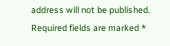address will not be published. Required fields are marked *